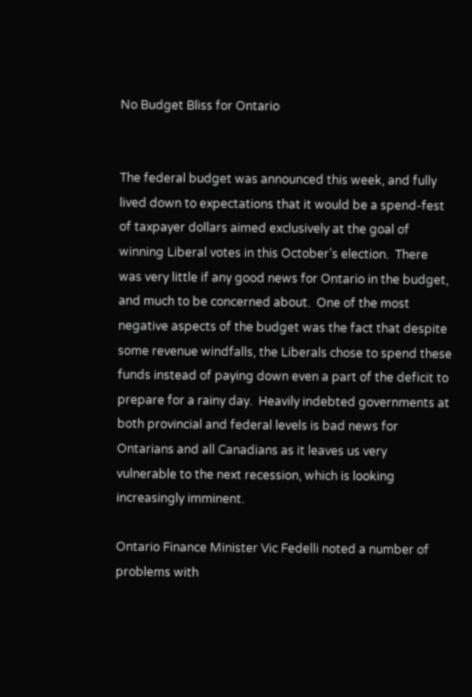No Budget Bliss for Ontario


The federal budget was announced this week, and fully lived down to expectations that it would be a spend-fest of taxpayer dollars aimed exclusively at the goal of winning Liberal votes in this October’s election.  There was very little if any good news for Ontario in the budget, and much to be concerned about.  One of the most negative aspects of the budget was the fact that despite some revenue windfalls, the Liberals chose to spend these funds instead of paying down even a part of the deficit to prepare for a rainy day.  Heavily indebted governments at both provincial and federal levels is bad news for Ontarians and all Canadians as it leaves us very  vulnerable to the next recession, which is looking increasingly imminent.

Ontario Finance Minister Vic Fedelli noted a number of problems with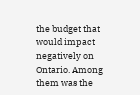the budget that would impact negatively on Ontario. Among them was the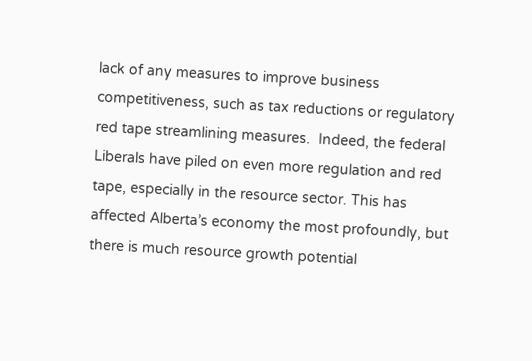lack of any measures to improve business competitiveness, such as tax reductions or regulatory red tape streamlining measures.  Indeed, the federal Liberals have piled on even more regulation and red tape, especially in the resource sector. This has affected Alberta’s economy the most profoundly, but there is much resource growth potential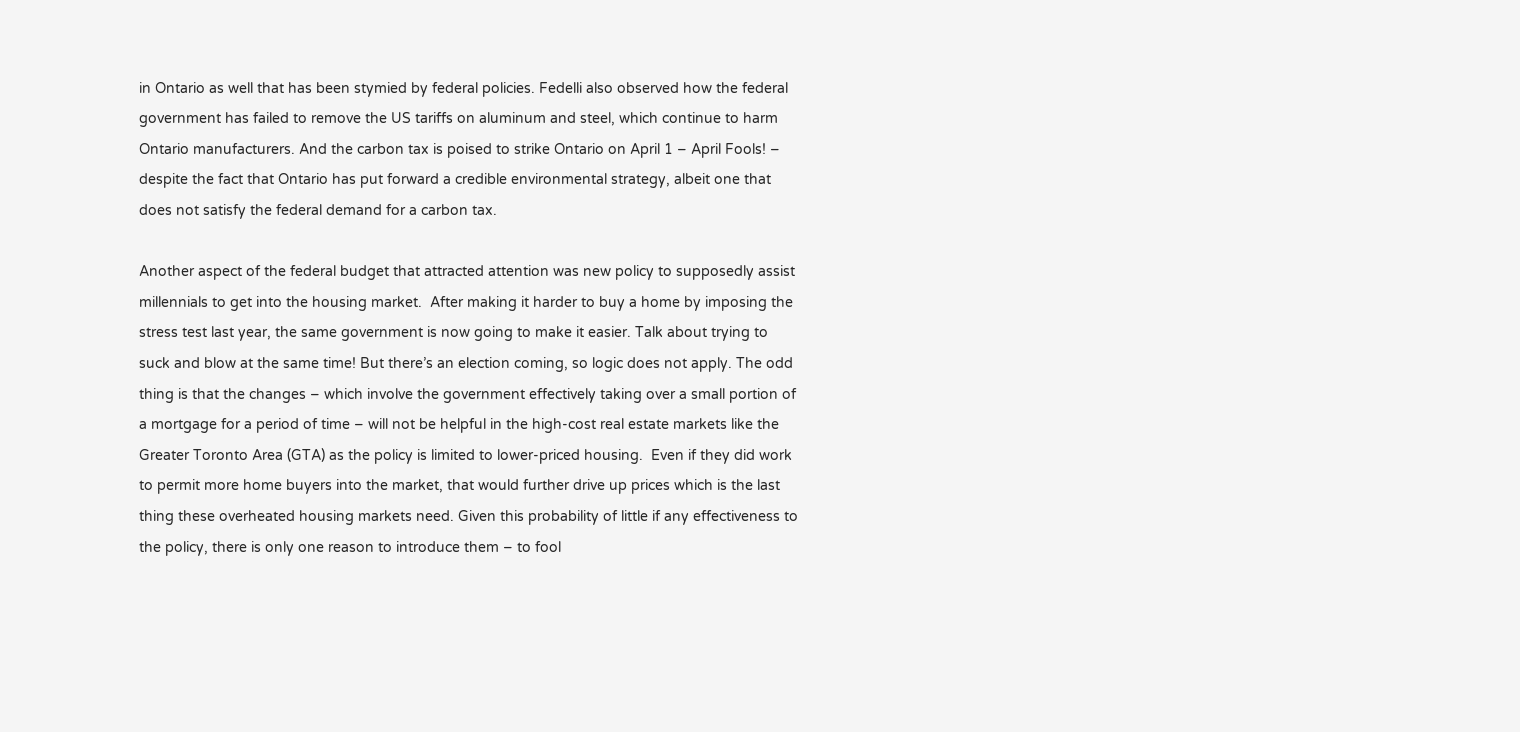in Ontario as well that has been stymied by federal policies. Fedelli also observed how the federal government has failed to remove the US tariffs on aluminum and steel, which continue to harm Ontario manufacturers. And the carbon tax is poised to strike Ontario on April 1 – April Fools! – despite the fact that Ontario has put forward a credible environmental strategy, albeit one that does not satisfy the federal demand for a carbon tax.

Another aspect of the federal budget that attracted attention was new policy to supposedly assist millennials to get into the housing market.  After making it harder to buy a home by imposing the stress test last year, the same government is now going to make it easier. Talk about trying to suck and blow at the same time! But there’s an election coming, so logic does not apply. The odd thing is that the changes – which involve the government effectively taking over a small portion of a mortgage for a period of time – will not be helpful in the high-cost real estate markets like the Greater Toronto Area (GTA) as the policy is limited to lower-priced housing.  Even if they did work to permit more home buyers into the market, that would further drive up prices which is the last thing these overheated housing markets need. Given this probability of little if any effectiveness to the policy, there is only one reason to introduce them – to fool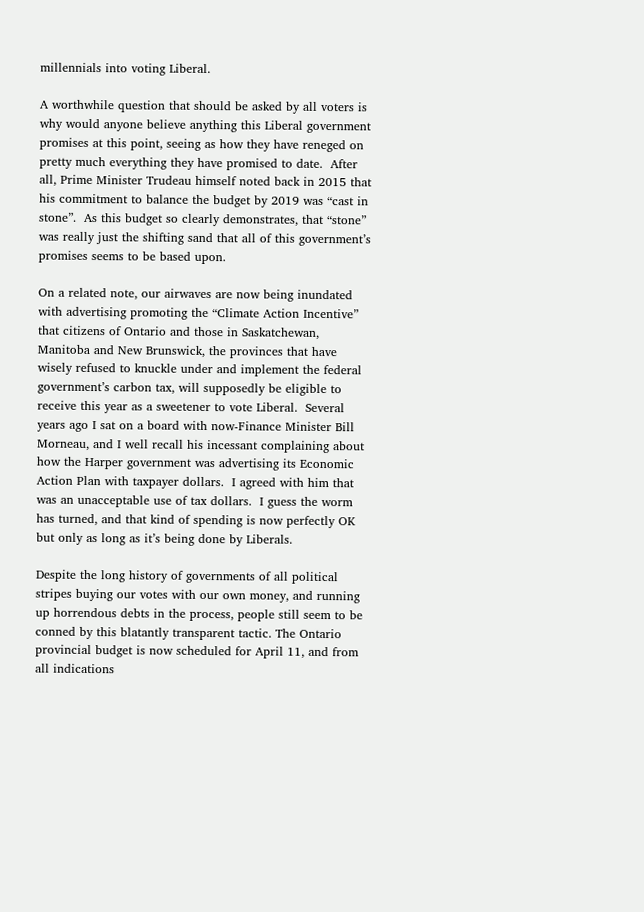millennials into voting Liberal.

A worthwhile question that should be asked by all voters is why would anyone believe anything this Liberal government promises at this point, seeing as how they have reneged on pretty much everything they have promised to date.  After all, Prime Minister Trudeau himself noted back in 2015 that his commitment to balance the budget by 2019 was “cast in stone”.  As this budget so clearly demonstrates, that “stone” was really just the shifting sand that all of this government’s promises seems to be based upon.

On a related note, our airwaves are now being inundated with advertising promoting the “Climate Action Incentive” that citizens of Ontario and those in Saskatchewan, Manitoba and New Brunswick, the provinces that have wisely refused to knuckle under and implement the federal government’s carbon tax, will supposedly be eligible to receive this year as a sweetener to vote Liberal.  Several years ago I sat on a board with now-Finance Minister Bill Morneau, and I well recall his incessant complaining about how the Harper government was advertising its Economic Action Plan with taxpayer dollars.  I agreed with him that was an unacceptable use of tax dollars.  I guess the worm has turned, and that kind of spending is now perfectly OK but only as long as it’s being done by Liberals.

Despite the long history of governments of all political stripes buying our votes with our own money, and running up horrendous debts in the process, people still seem to be conned by this blatantly transparent tactic. The Ontario provincial budget is now scheduled for April 11, and from all indications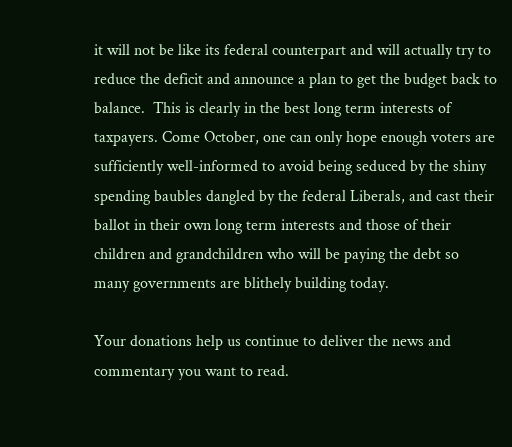it will not be like its federal counterpart and will actually try to reduce the deficit and announce a plan to get the budget back to balance.  This is clearly in the best long term interests of taxpayers. Come October, one can only hope enough voters are sufficiently well-informed to avoid being seduced by the shiny spending baubles dangled by the federal Liberals, and cast their ballot in their own long term interests and those of their children and grandchildren who will be paying the debt so many governments are blithely building today.

Your donations help us continue to deliver the news and commentary you want to read.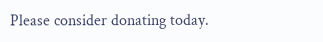Please consider donating today.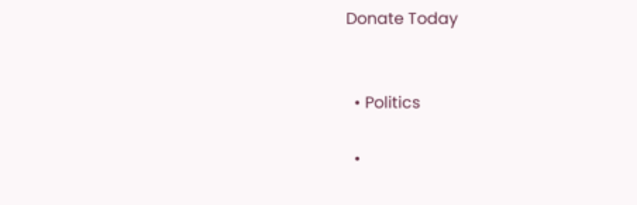Donate Today


  • Politics

  •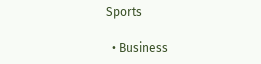Sports

  • Business